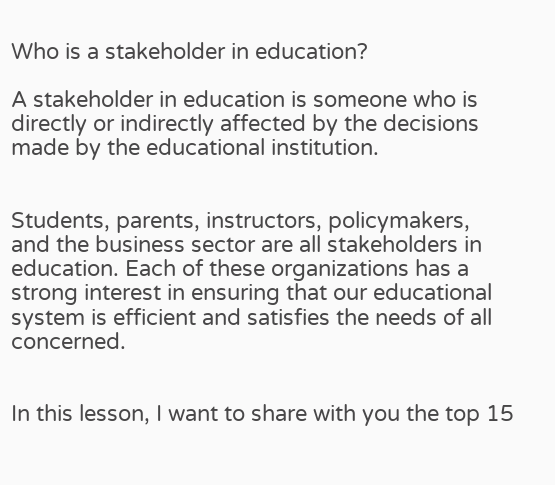Who is a stakeholder in education?

A stakeholder in education is someone who is directly or indirectly affected by the decisions made by the educational institution.


Students, parents, instructors, policymakers, and the business sector are all stakeholders in education. Each of these organizations has a strong interest in ensuring that our educational system is efficient and satisfies the needs of all concerned.


In this lesson, I want to share with you the top 15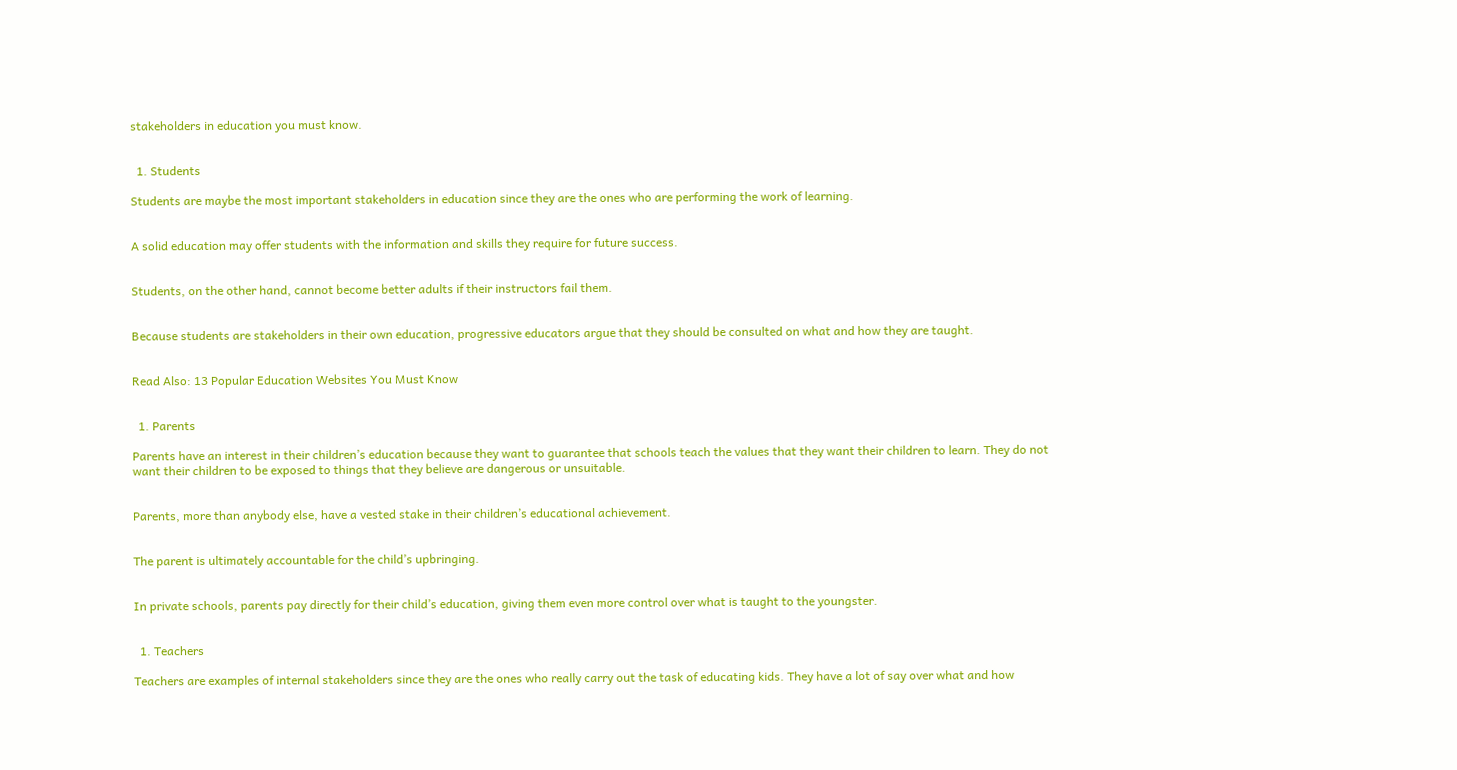stakeholders in education you must know.


  1. Students

Students are maybe the most important stakeholders in education since they are the ones who are performing the work of learning.


A solid education may offer students with the information and skills they require for future success.


Students, on the other hand, cannot become better adults if their instructors fail them.


Because students are stakeholders in their own education, progressive educators argue that they should be consulted on what and how they are taught.


Read Also: 13 Popular Education Websites You Must Know


  1. Parents

Parents have an interest in their children’s education because they want to guarantee that schools teach the values that they want their children to learn. They do not want their children to be exposed to things that they believe are dangerous or unsuitable.


Parents, more than anybody else, have a vested stake in their children’s educational achievement.


The parent is ultimately accountable for the child’s upbringing.


In private schools, parents pay directly for their child’s education, giving them even more control over what is taught to the youngster.


  1. Teachers

Teachers are examples of internal stakeholders since they are the ones who really carry out the task of educating kids. They have a lot of say over what and how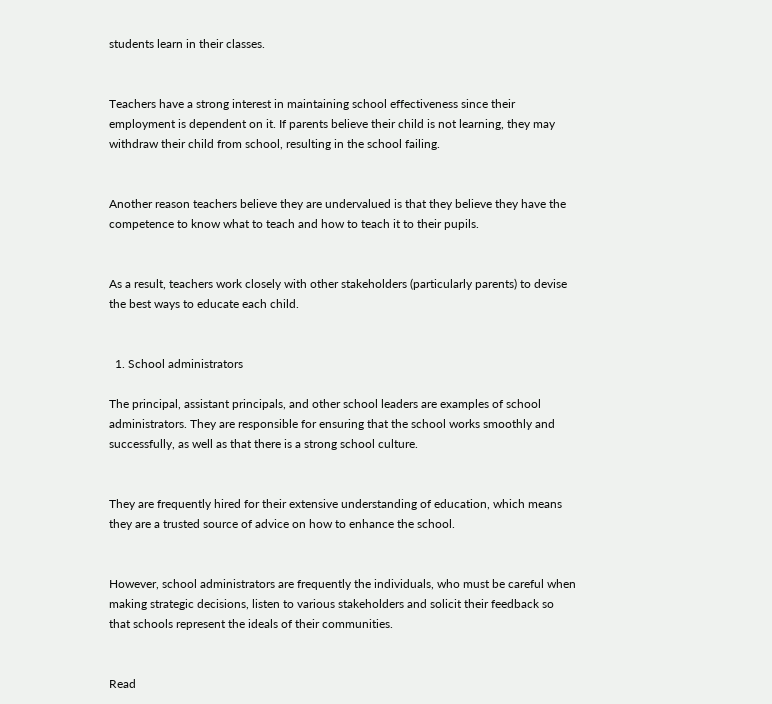students learn in their classes.


Teachers have a strong interest in maintaining school effectiveness since their employment is dependent on it. If parents believe their child is not learning, they may withdraw their child from school, resulting in the school failing.


Another reason teachers believe they are undervalued is that they believe they have the competence to know what to teach and how to teach it to their pupils.


As a result, teachers work closely with other stakeholders (particularly parents) to devise the best ways to educate each child.


  1. School administrators

The principal, assistant principals, and other school leaders are examples of school administrators. They are responsible for ensuring that the school works smoothly and successfully, as well as that there is a strong school culture.


They are frequently hired for their extensive understanding of education, which means they are a trusted source of advice on how to enhance the school.


However, school administrators are frequently the individuals, who must be careful when making strategic decisions, listen to various stakeholders and solicit their feedback so that schools represent the ideals of their communities.


Read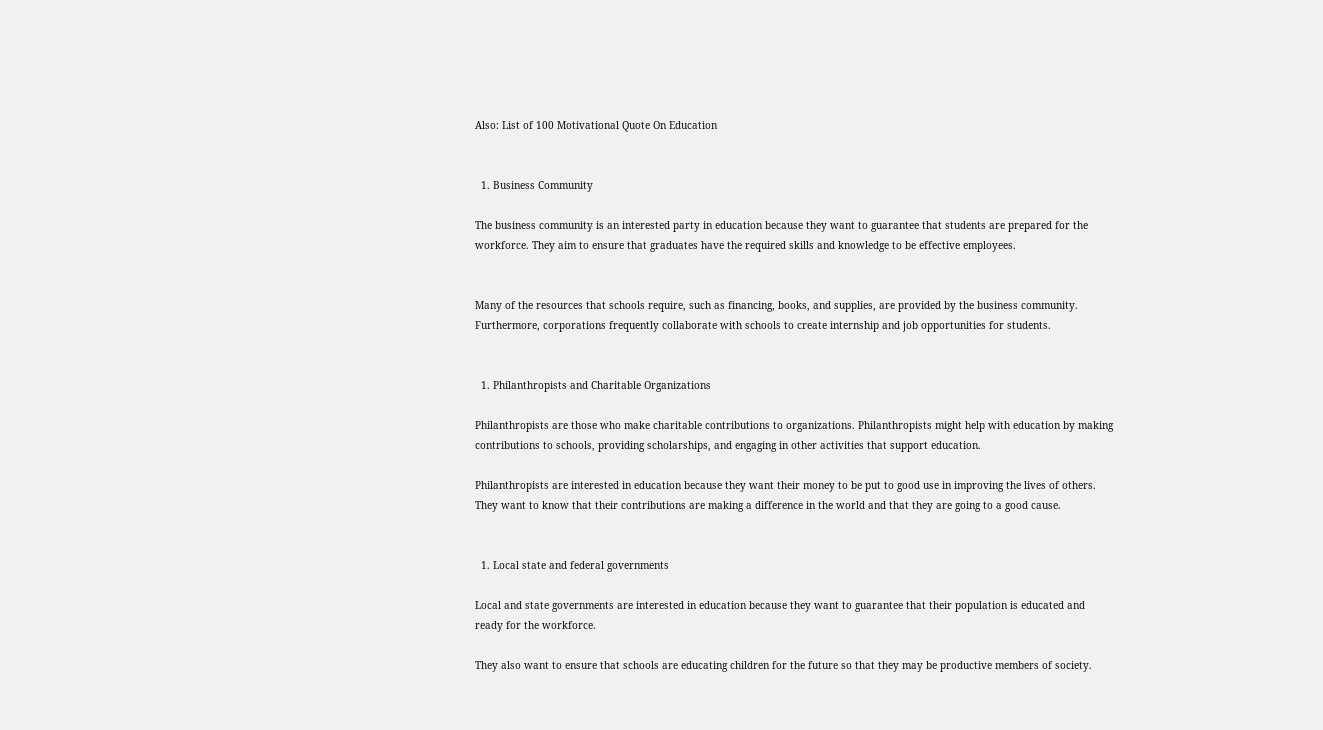Also: List of 100 Motivational Quote On Education


  1. Business Community

The business community is an interested party in education because they want to guarantee that students are prepared for the workforce. They aim to ensure that graduates have the required skills and knowledge to be effective employees.


Many of the resources that schools require, such as financing, books, and supplies, are provided by the business community. Furthermore, corporations frequently collaborate with schools to create internship and job opportunities for students.


  1. Philanthropists and Charitable Organizations

Philanthropists are those who make charitable contributions to organizations. Philanthropists might help with education by making contributions to schools, providing scholarships, and engaging in other activities that support education.

Philanthropists are interested in education because they want their money to be put to good use in improving the lives of others. They want to know that their contributions are making a difference in the world and that they are going to a good cause.


  1. Local state and federal governments

Local and state governments are interested in education because they want to guarantee that their population is educated and ready for the workforce.

They also want to ensure that schools are educating children for the future so that they may be productive members of society.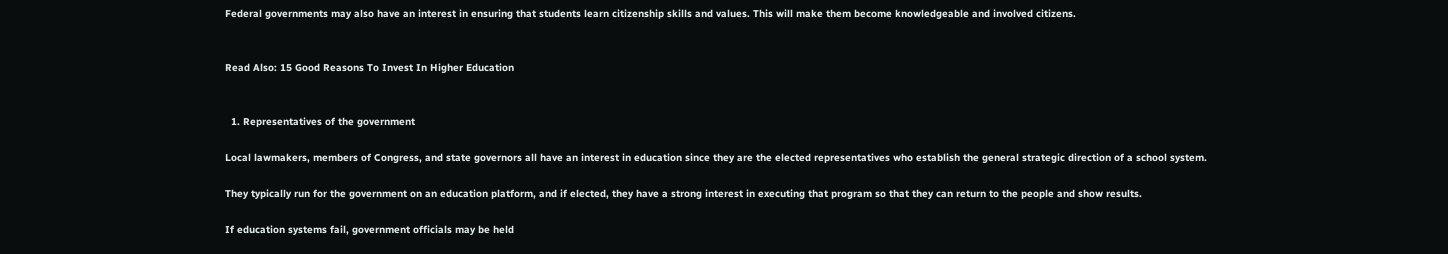Federal governments may also have an interest in ensuring that students learn citizenship skills and values. This will make them become knowledgeable and involved citizens.


Read Also: 15 Good Reasons To Invest In Higher Education


  1. Representatives of the government

Local lawmakers, members of Congress, and state governors all have an interest in education since they are the elected representatives who establish the general strategic direction of a school system.

They typically run for the government on an education platform, and if elected, they have a strong interest in executing that program so that they can return to the people and show results.

If education systems fail, government officials may be held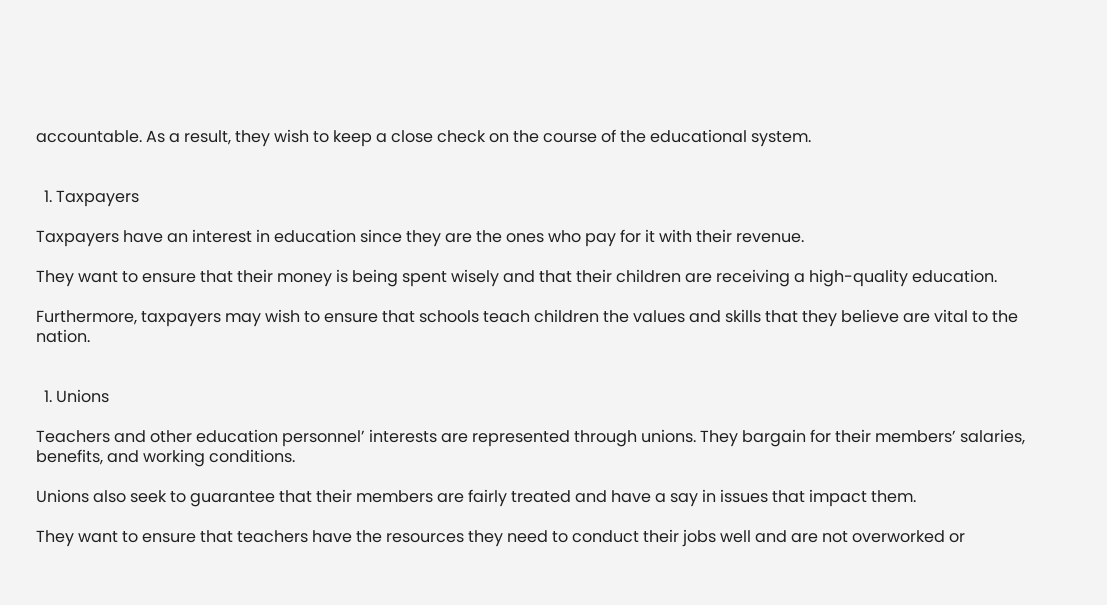accountable. As a result, they wish to keep a close check on the course of the educational system.


  1. Taxpayers

Taxpayers have an interest in education since they are the ones who pay for it with their revenue.

They want to ensure that their money is being spent wisely and that their children are receiving a high-quality education.

Furthermore, taxpayers may wish to ensure that schools teach children the values and skills that they believe are vital to the nation.


  1. Unions

Teachers and other education personnel’ interests are represented through unions. They bargain for their members’ salaries, benefits, and working conditions.

Unions also seek to guarantee that their members are fairly treated and have a say in issues that impact them.

They want to ensure that teachers have the resources they need to conduct their jobs well and are not overworked or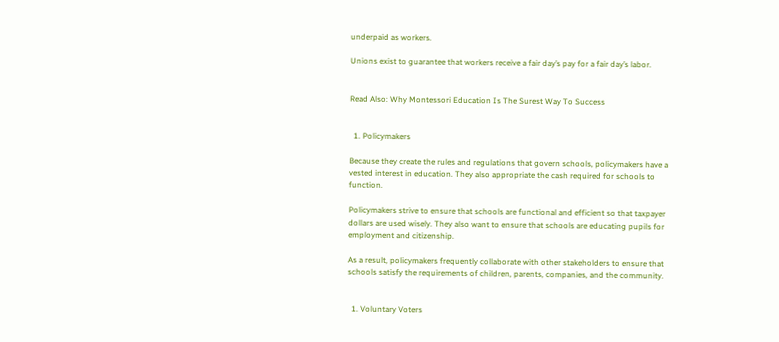underpaid as workers.

Unions exist to guarantee that workers receive a fair day’s pay for a fair day’s labor.


Read Also: Why Montessori Education Is The Surest Way To Success


  1. Policymakers

Because they create the rules and regulations that govern schools, policymakers have a vested interest in education. They also appropriate the cash required for schools to function.

Policymakers strive to ensure that schools are functional and efficient so that taxpayer dollars are used wisely. They also want to ensure that schools are educating pupils for employment and citizenship.

As a result, policymakers frequently collaborate with other stakeholders to ensure that schools satisfy the requirements of children, parents, companies, and the community.


  1. Voluntary Voters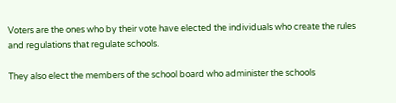Voters are the ones who by their vote have elected the individuals who create the rules and regulations that regulate schools.

They also elect the members of the school board who administer the schools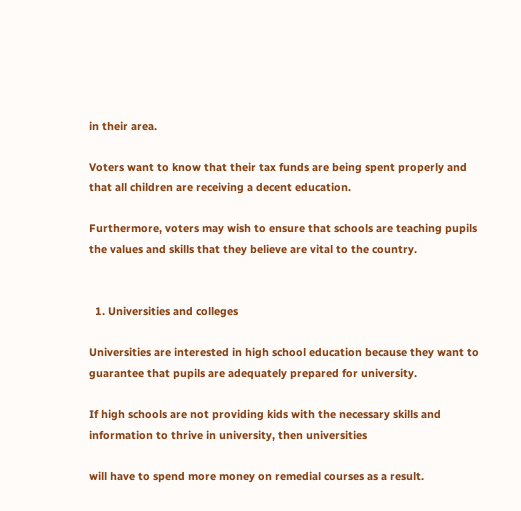in their area.

Voters want to know that their tax funds are being spent properly and that all children are receiving a decent education.

Furthermore, voters may wish to ensure that schools are teaching pupils the values and skills that they believe are vital to the country.


  1. Universities and colleges

Universities are interested in high school education because they want to guarantee that pupils are adequately prepared for university.

If high schools are not providing kids with the necessary skills and information to thrive in university, then universities

will have to spend more money on remedial courses as a result.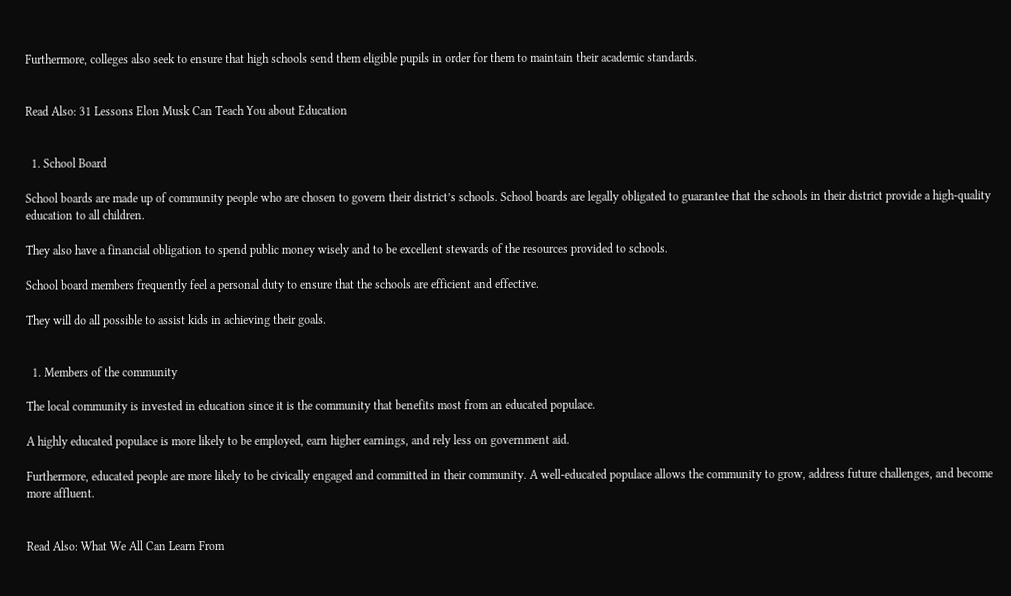Furthermore, colleges also seek to ensure that high schools send them eligible pupils in order for them to maintain their academic standards.


Read Also: 31 Lessons Elon Musk Can Teach You about Education


  1. School Board

School boards are made up of community people who are chosen to govern their district’s schools. School boards are legally obligated to guarantee that the schools in their district provide a high-quality education to all children.

They also have a financial obligation to spend public money wisely and to be excellent stewards of the resources provided to schools.

School board members frequently feel a personal duty to ensure that the schools are efficient and effective.

They will do all possible to assist kids in achieving their goals.


  1. Members of the community

The local community is invested in education since it is the community that benefits most from an educated populace.

A highly educated populace is more likely to be employed, earn higher earnings, and rely less on government aid.

Furthermore, educated people are more likely to be civically engaged and committed in their community. A well-educated populace allows the community to grow, address future challenges, and become more affluent.


Read Also: What We All Can Learn From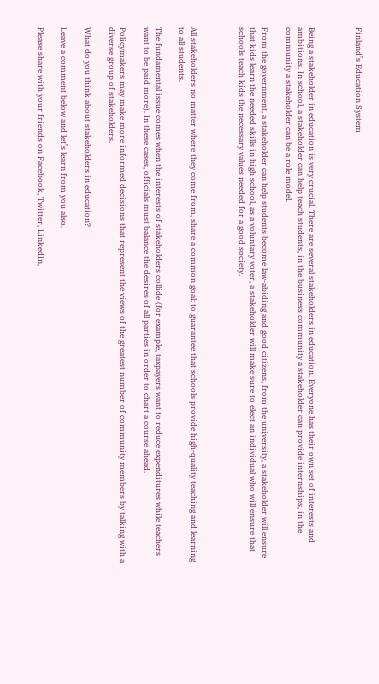Finland’s Education System



Being a stakeholder in education is very crucial. There are several stakeholders in education. Everyone has their own set of interests and ambitions. In school, a stakeholder can help teach students, in the business community a stakeholder can provide internships, in the community a stakeholder can be a role model.

From the government, a stakeholder can help students become law-abiding and good citizens, from the university, a stakeholder will ensure that kids learn the needed skills in high school, as a voluntary voter, a stakeholder will make sure to elect an individual who will ensure that schools teach kids the necessary values needed for a good society.



All stakeholders no matter where they come from, share a common goal: to guarantee that schools provide high-quality teaching and learning to all students.

The fundamental issue comes when the interests of stakeholders collide (for example, taxpayers want to reduce expenditures while teachers want to be paid more). In these cases, officials must balance the desires of all parties in order to chart a course ahead.

Policymakers may make more informed decisions that represent the views of the greatest number of community members by talking with a diverse group of stakeholders.

What do you think about stakeholders in education?

Leave a comment below and let’s learn from you also.

Please share with your friends on Facebook, Twitter, LinkedIn,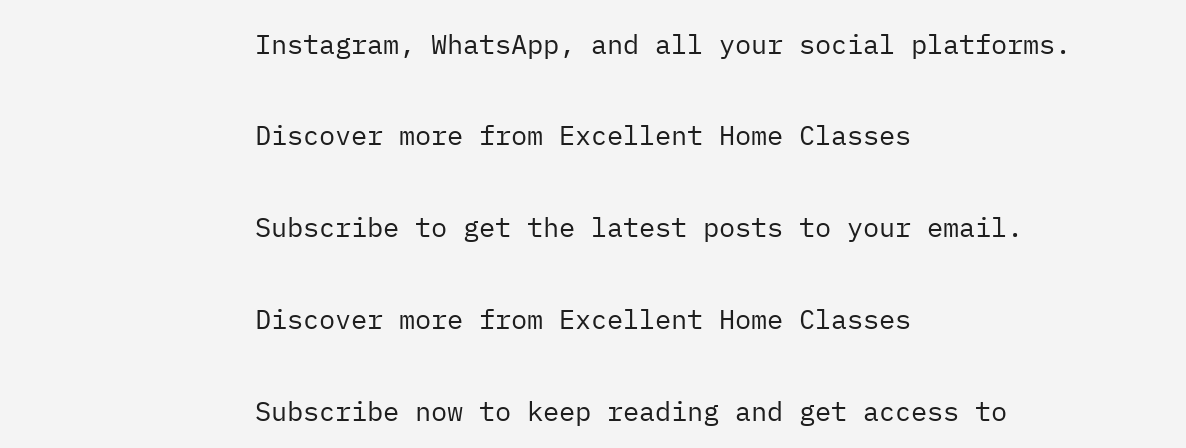Instagram, WhatsApp, and all your social platforms.

Discover more from Excellent Home Classes

Subscribe to get the latest posts to your email.

Discover more from Excellent Home Classes

Subscribe now to keep reading and get access to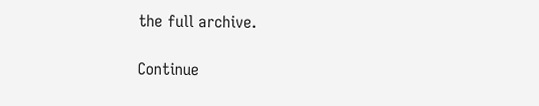the full archive.

Continue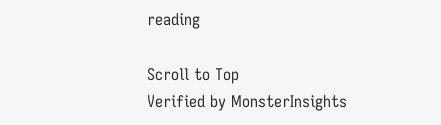reading

Scroll to Top
Verified by MonsterInsights